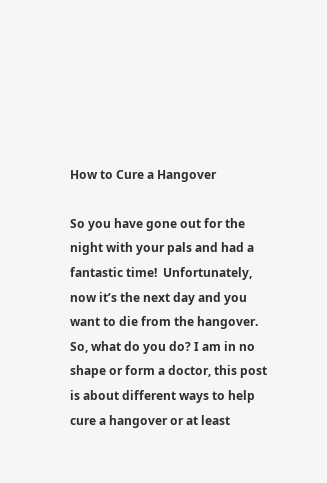How to Cure a Hangover

So you have gone out for the night with your pals and had a fantastic time!  Unfortunately, now it’s the next day and you want to die from the hangover. So, what do you do? I am in no shape or form a doctor, this post is about different ways to help cure a hangover or at least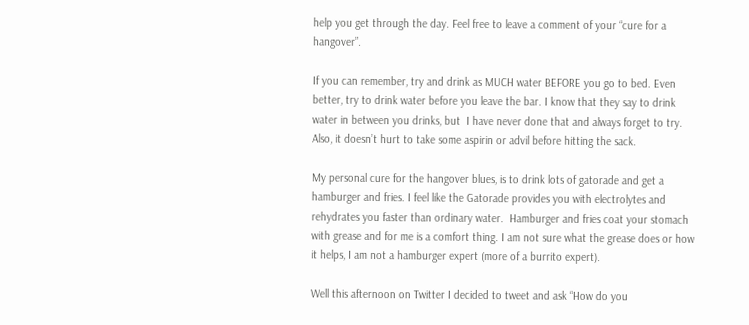help you get through the day. Feel free to leave a comment of your “cure for a hangover”.

If you can remember, try and drink as MUCH water BEFORE you go to bed. Even better, try to drink water before you leave the bar. I know that they say to drink water in between you drinks, but  I have never done that and always forget to try. Also, it doesn’t hurt to take some aspirin or advil before hitting the sack.

My personal cure for the hangover blues, is to drink lots of gatorade and get a hamburger and fries. I feel like the Gatorade provides you with electrolytes and rehydrates you faster than ordinary water.  Hamburger and fries coat your stomach with grease and for me is a comfort thing. I am not sure what the grease does or how it helps, I am not a hamburger expert (more of a burrito expert).

Well this afternoon on Twitter I decided to tweet and ask “How do you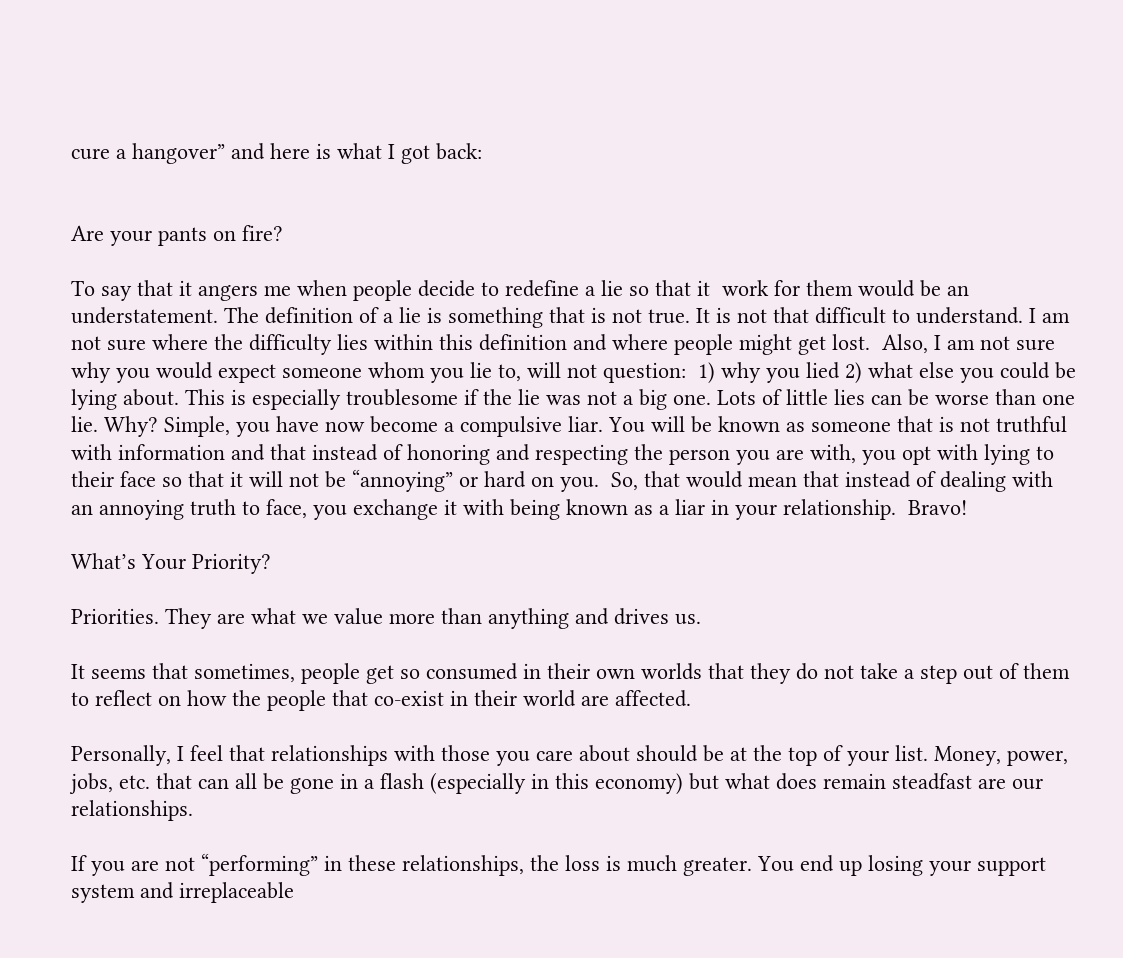cure a hangover” and here is what I got back:


Are your pants on fire?

To say that it angers me when people decide to redefine a lie so that it  work for them would be an understatement. The definition of a lie is something that is not true. It is not that difficult to understand. I am not sure where the difficulty lies within this definition and where people might get lost.  Also, I am not sure why you would expect someone whom you lie to, will not question:  1) why you lied 2) what else you could be lying about. This is especially troublesome if the lie was not a big one. Lots of little lies can be worse than one lie. Why? Simple, you have now become a compulsive liar. You will be known as someone that is not truthful with information and that instead of honoring and respecting the person you are with, you opt with lying to their face so that it will not be “annoying” or hard on you.  So, that would mean that instead of dealing with an annoying truth to face, you exchange it with being known as a liar in your relationship.  Bravo!

What’s Your Priority?

Priorities. They are what we value more than anything and drives us.

It seems that sometimes, people get so consumed in their own worlds that they do not take a step out of them to reflect on how the people that co-exist in their world are affected.

Personally, I feel that relationships with those you care about should be at the top of your list. Money, power, jobs, etc. that can all be gone in a flash (especially in this economy) but what does remain steadfast are our relationships.

If you are not “performing” in these relationships, the loss is much greater. You end up losing your support system and irreplaceable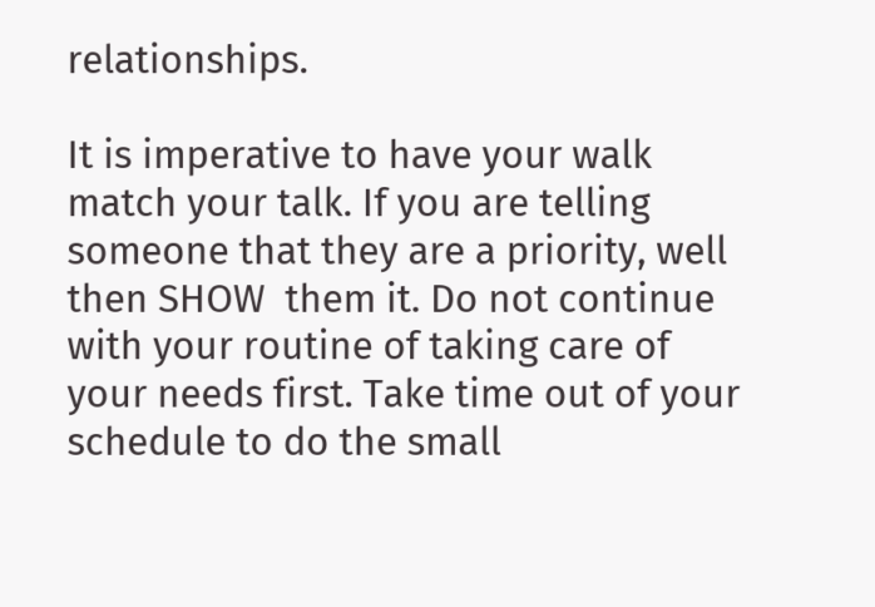relationships.

It is imperative to have your walk match your talk. If you are telling someone that they are a priority, well then SHOW  them it. Do not continue with your routine of taking care of your needs first. Take time out of your schedule to do the small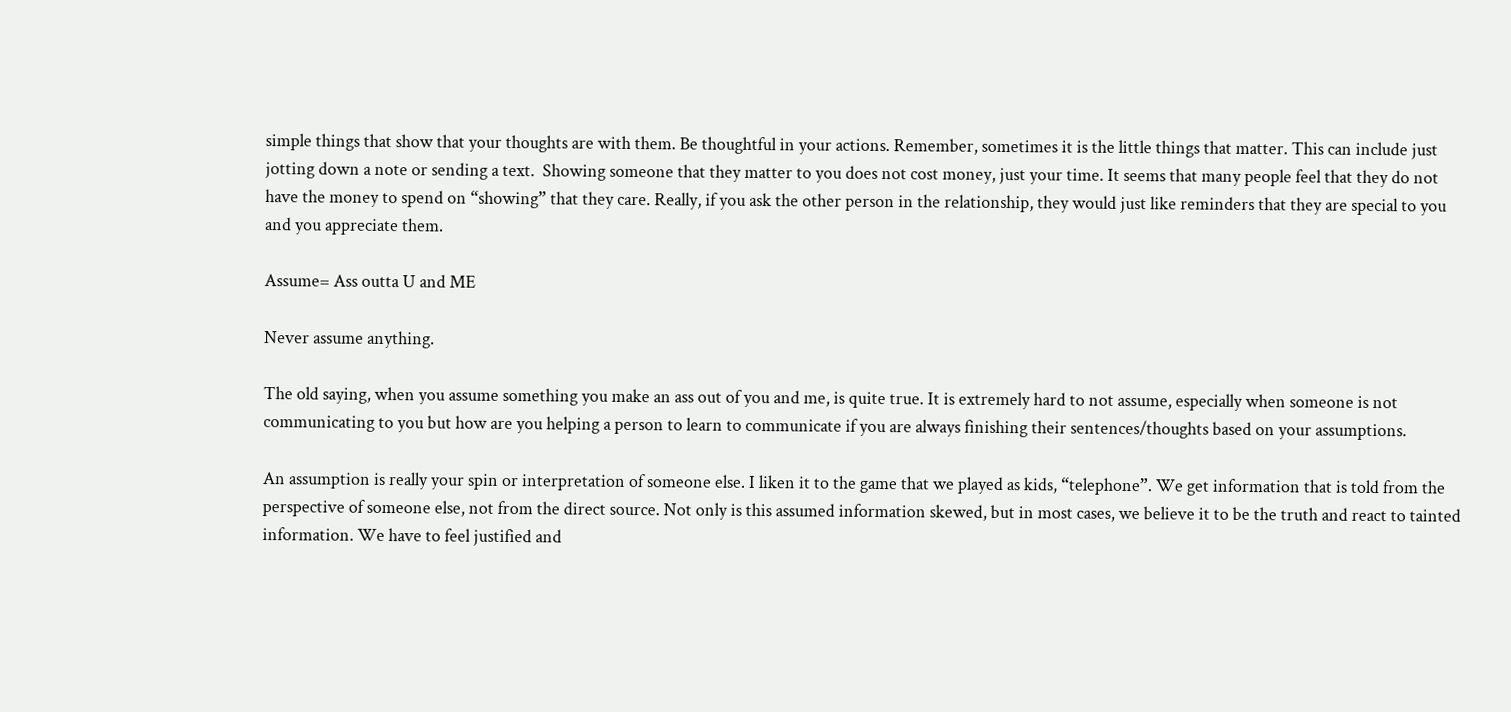simple things that show that your thoughts are with them. Be thoughtful in your actions. Remember, sometimes it is the little things that matter. This can include just jotting down a note or sending a text.  Showing someone that they matter to you does not cost money, just your time. It seems that many people feel that they do not have the money to spend on “showing” that they care. Really, if you ask the other person in the relationship, they would just like reminders that they are special to you and you appreciate them.

Assume= Ass outta U and ME

Never assume anything.

The old saying, when you assume something you make an ass out of you and me, is quite true. It is extremely hard to not assume, especially when someone is not communicating to you but how are you helping a person to learn to communicate if you are always finishing their sentences/thoughts based on your assumptions.

An assumption is really your spin or interpretation of someone else. I liken it to the game that we played as kids, “telephone”. We get information that is told from the perspective of someone else, not from the direct source. Not only is this assumed information skewed, but in most cases, we believe it to be the truth and react to tainted information. We have to feel justified and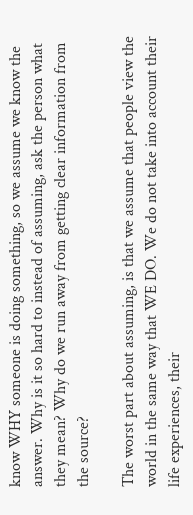know WHY someone is doing something, so we assume we know the answer. Why is it so hard to instead of assuming, ask the person what they mean? Why do we run away from getting clear information from the source?

The worst part about assuming, is that we assume that people view the world in the same way that WE DO. We do not take into account their life experiences, their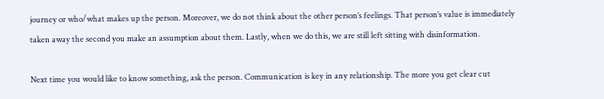journey or who/what makes up the person. Moreover, we do not think about the other person’s feelings. That person’s value is immediately taken away the second you make an assumption about them. Lastly, when we do this, we are still left sitting with disinformation.

Next time you would like to know something, ask the person. Communication is key in any relationship. The more you get clear cut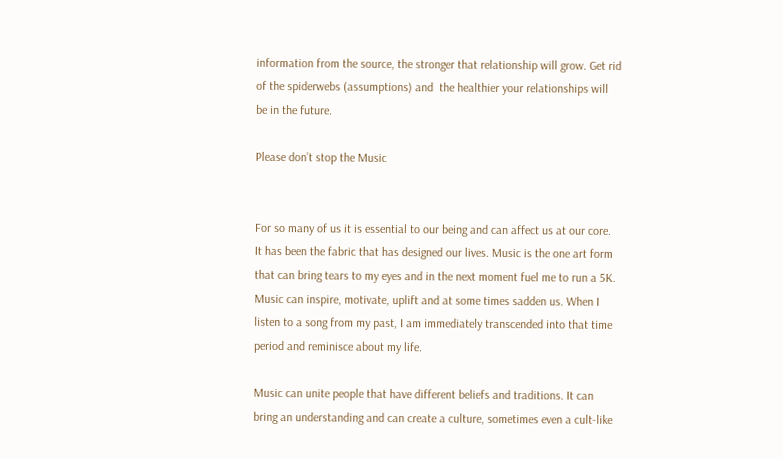information from the source, the stronger that relationship will grow. Get rid of the spiderwebs (assumptions) and  the healthier your relationships will be in the future.

Please don’t stop the Music


For so many of us it is essential to our being and can affect us at our core. It has been the fabric that has designed our lives. Music is the one art form that can bring tears to my eyes and in the next moment fuel me to run a 5K. Music can inspire, motivate, uplift and at some times sadden us. When I listen to a song from my past, I am immediately transcended into that time period and reminisce about my life.

Music can unite people that have different beliefs and traditions. It can bring an understanding and can create a culture, sometimes even a cult-like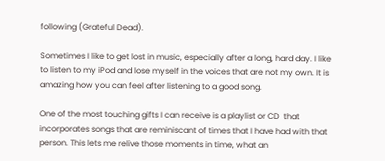following (Grateful Dead).

Sometimes I like to get lost in music, especially after a long, hard day. I like to listen to my iPod and lose myself in the voices that are not my own. It is amazing how you can feel after listening to a good song.

One of the most touching gifts I can receive is a playlist or CD  that incorporates songs that are reminiscant of times that I have had with that person. This lets me relive those moments in time, what an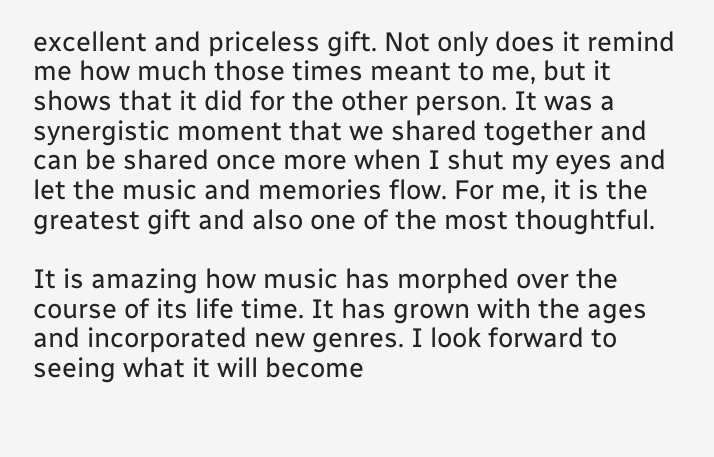excellent and priceless gift. Not only does it remind me how much those times meant to me, but it shows that it did for the other person. It was a synergistic moment that we shared together and can be shared once more when I shut my eyes and let the music and memories flow. For me, it is the greatest gift and also one of the most thoughtful.

It is amazing how music has morphed over the course of its life time. It has grown with the ages and incorporated new genres. I look forward to seeing what it will become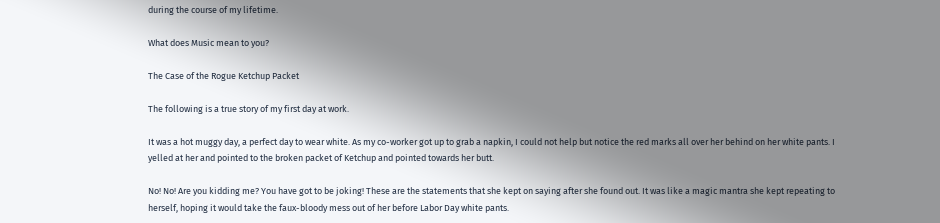during the course of my lifetime.

What does Music mean to you?

The Case of the Rogue Ketchup Packet

The following is a true story of my first day at work.

It was a hot muggy day, a perfect day to wear white. As my co-worker got up to grab a napkin, I could not help but notice the red marks all over her behind on her white pants. I yelled at her and pointed to the broken packet of Ketchup and pointed towards her butt.

No! No! Are you kidding me? You have got to be joking! These are the statements that she kept on saying after she found out. It was like a magic mantra she kept repeating to herself, hoping it would take the faux-bloody mess out of her before Labor Day white pants.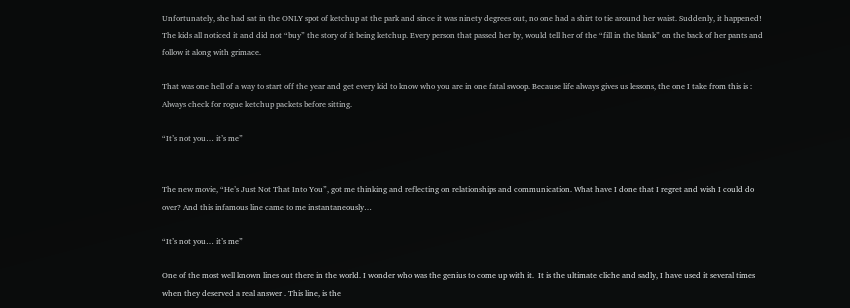Unfortunately, she had sat in the ONLY spot of ketchup at the park and since it was ninety degrees out, no one had a shirt to tie around her waist. Suddenly, it happened! The kids all noticed it and did not “buy” the story of it being ketchup. Every person that passed her by, would tell her of the “fill in the blank” on the back of her pants and follow it along with grimace.

That was one hell of a way to start off the year and get every kid to know who you are in one fatal swoop. Because life always gives us lessons, the one I take from this is : Always check for rogue ketchup packets before sitting.

“It’s not you… it’s me”


The new movie, “He’s Just Not That Into You”, got me thinking and reflecting on relationships and communication. What have I done that I regret and wish I could do over? And this infamous line came to me instantaneously…

“It’s not you… it’s me”

One of the most well known lines out there in the world. I wonder who was the genius to come up with it.  It is the ultimate cliche and sadly, I have used it several times when they deserved a real answer . This line, is the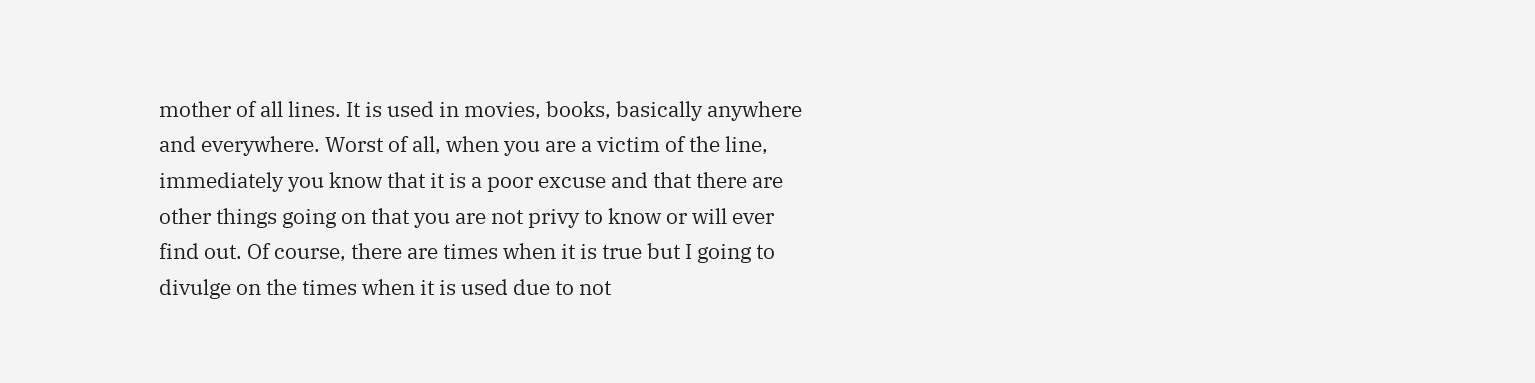mother of all lines. It is used in movies, books, basically anywhere and everywhere. Worst of all, when you are a victim of the line, immediately you know that it is a poor excuse and that there are other things going on that you are not privy to know or will ever find out. Of course, there are times when it is true but I going to divulge on the times when it is used due to not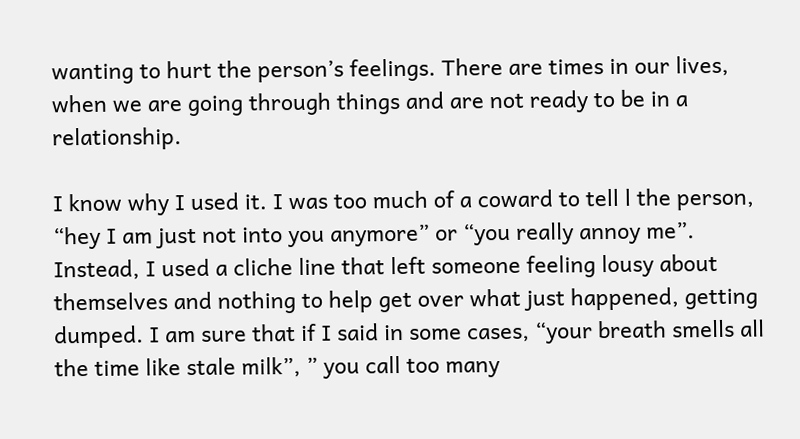wanting to hurt the person’s feelings. There are times in our lives, when we are going through things and are not ready to be in a relationship.

I know why I used it. I was too much of a coward to tell l the person, “hey I am just not into you anymore” or “you really annoy me”. Instead, I used a cliche line that left someone feeling lousy about themselves and nothing to help get over what just happened, getting dumped. I am sure that if I said in some cases, “your breath smells all the time like stale milk”, ” you call too many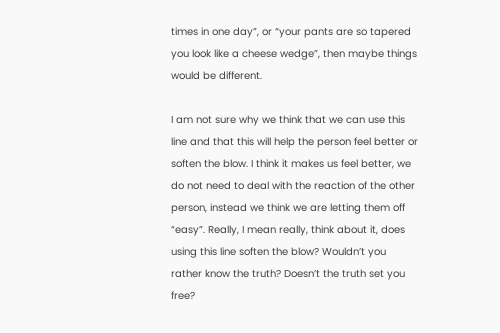times in one day”, or “your pants are so tapered you look like a cheese wedge”, then maybe things would be different.

I am not sure why we think that we can use this line and that this will help the person feel better or soften the blow. I think it makes us feel better, we do not need to deal with the reaction of the other person, instead we think we are letting them off “easy”. Really, I mean really, think about it, does using this line soften the blow? Wouldn’t you rather know the truth? Doesn’t the truth set you free?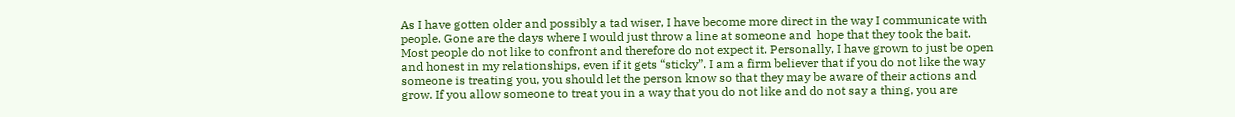As I have gotten older and possibly a tad wiser, I have become more direct in the way I communicate with people. Gone are the days where I would just throw a line at someone and  hope that they took the bait. Most people do not like to confront and therefore do not expect it. Personally, I have grown to just be open and honest in my relationships, even if it gets “sticky”. I am a firm believer that if you do not like the way someone is treating you, you should let the person know so that they may be aware of their actions and grow. If you allow someone to treat you in a way that you do not like and do not say a thing, you are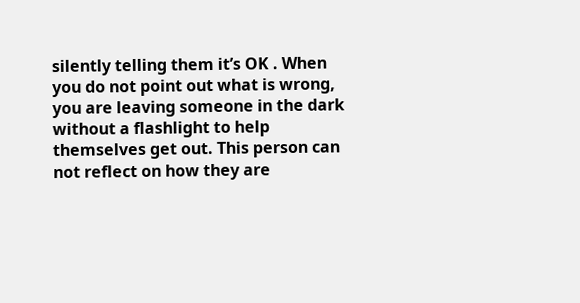silently telling them it’s OK . When you do not point out what is wrong, you are leaving someone in the dark without a flashlight to help themselves get out. This person can not reflect on how they are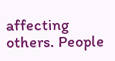affecting others. People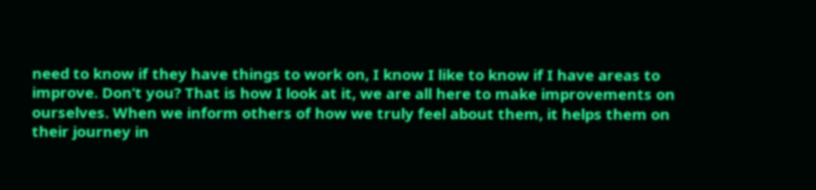need to know if they have things to work on, I know I like to know if I have areas to improve. Don’t you? That is how I look at it, we are all here to make improvements on ourselves. When we inform others of how we truly feel about them, it helps them on their journey in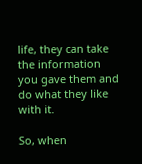life, they can take the information you gave them and do what they like with it.

So, when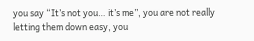you say “It’s not you… it’s me”, you are not really letting them down easy, you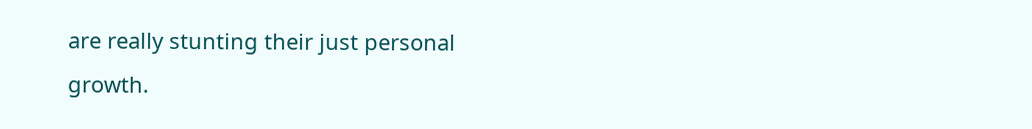are really stunting their just personal growth.